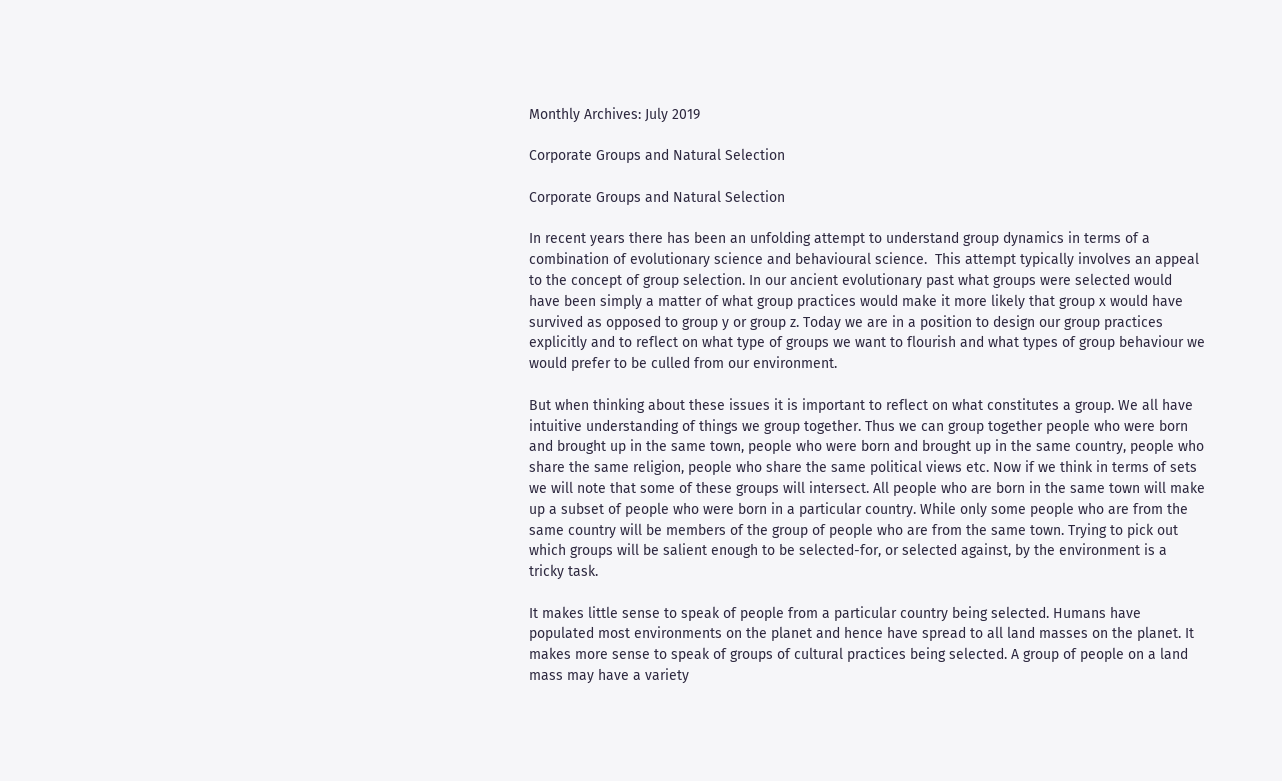Monthly Archives: July 2019

Corporate Groups and Natural Selection

Corporate Groups and Natural Selection

In recent years there has been an unfolding attempt to understand group dynamics in terms of a combination of evolutionary science and behavioural science.  This attempt typically involves an appeal to the concept of group selection. In our ancient evolutionary past what groups were selected would have been simply a matter of what group practices would make it more likely that group x would have survived as opposed to group y or group z. Today we are in a position to design our group practices explicitly and to reflect on what type of groups we want to flourish and what types of group behaviour we would prefer to be culled from our environment.

But when thinking about these issues it is important to reflect on what constitutes a group. We all have intuitive understanding of things we group together. Thus we can group together people who were born and brought up in the same town, people who were born and brought up in the same country, people who share the same religion, people who share the same political views etc. Now if we think in terms of sets we will note that some of these groups will intersect. All people who are born in the same town will make up a subset of people who were born in a particular country. While only some people who are from the same country will be members of the group of people who are from the same town. Trying to pick out which groups will be salient enough to be selected-for, or selected against, by the environment is a tricky task.

It makes little sense to speak of people from a particular country being selected. Humans have populated most environments on the planet and hence have spread to all land masses on the planet. It makes more sense to speak of groups of cultural practices being selected. A group of people on a land mass may have a variety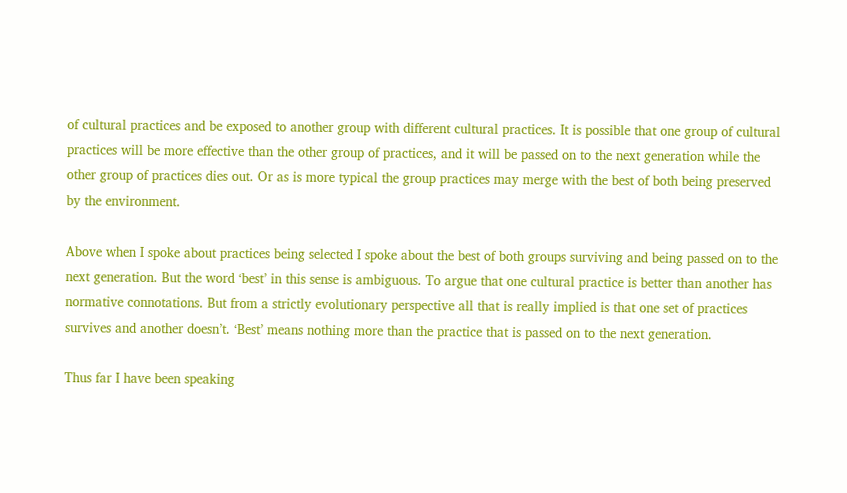of cultural practices and be exposed to another group with different cultural practices. It is possible that one group of cultural practices will be more effective than the other group of practices, and it will be passed on to the next generation while the other group of practices dies out. Or as is more typical the group practices may merge with the best of both being preserved by the environment.

Above when I spoke about practices being selected I spoke about the best of both groups surviving and being passed on to the next generation. But the word ‘best’ in this sense is ambiguous. To argue that one cultural practice is better than another has normative connotations. But from a strictly evolutionary perspective all that is really implied is that one set of practices survives and another doesn’t. ‘Best’ means nothing more than the practice that is passed on to the next generation.

Thus far I have been speaking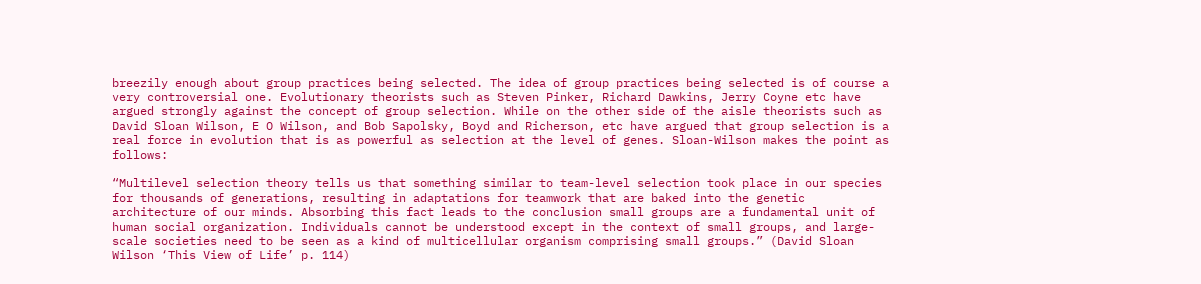breezily enough about group practices being selected. The idea of group practices being selected is of course a very controversial one. Evolutionary theorists such as Steven Pinker, Richard Dawkins, Jerry Coyne etc have argued strongly against the concept of group selection. While on the other side of the aisle theorists such as David Sloan Wilson, E O Wilson, and Bob Sapolsky, Boyd and Richerson, etc have argued that group selection is a real force in evolution that is as powerful as selection at the level of genes. Sloan-Wilson makes the point as follows:

“Multilevel selection theory tells us that something similar to team-level selection took place in our species for thousands of generations, resulting in adaptations for teamwork that are baked into the genetic architecture of our minds. Absorbing this fact leads to the conclusion small groups are a fundamental unit of human social organization. Individuals cannot be understood except in the context of small groups, and large-scale societies need to be seen as a kind of multicellular organism comprising small groups.” (David Sloan Wilson ‘This View of Life’ p. 114)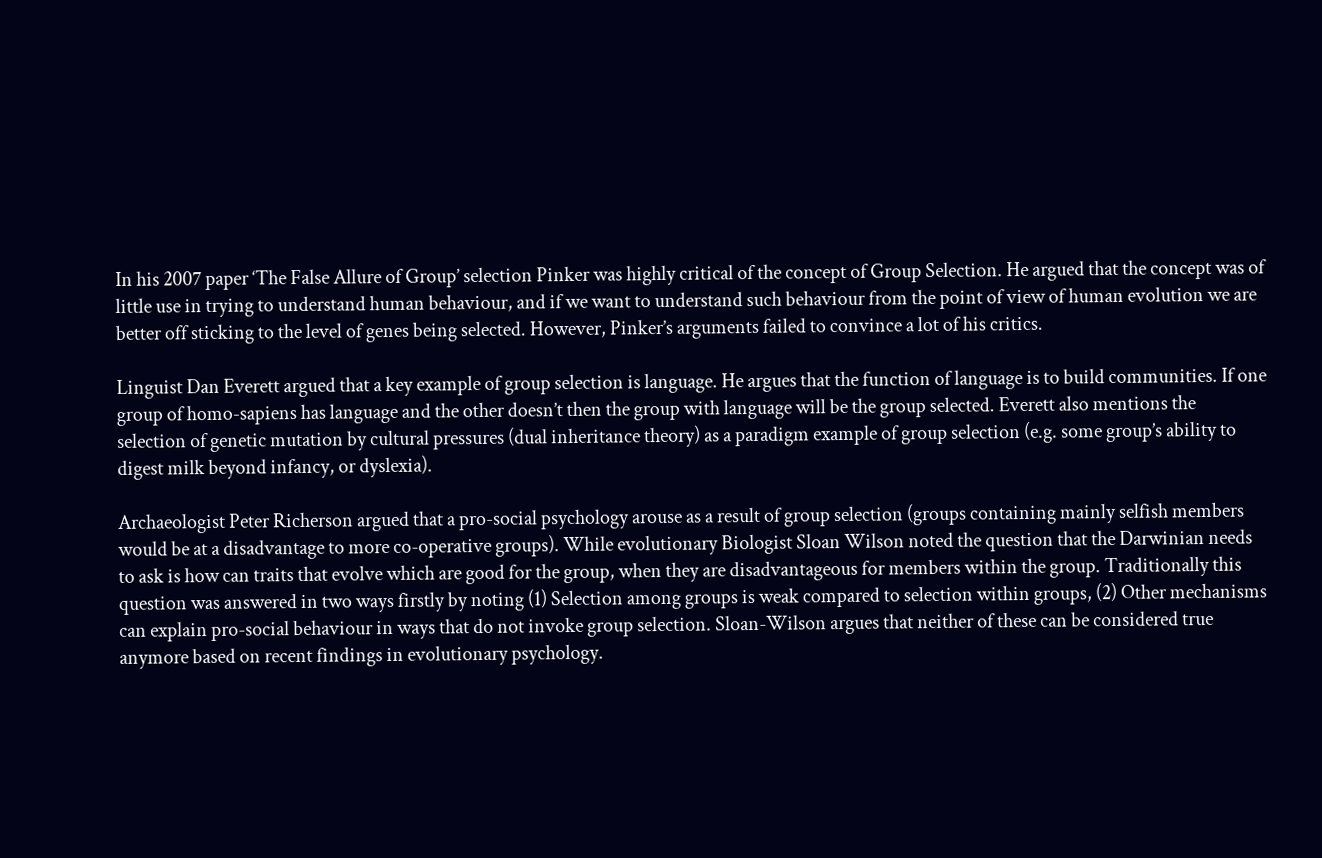In his 2007 paper ‘The False Allure of Group’ selection Pinker was highly critical of the concept of Group Selection. He argued that the concept was of little use in trying to understand human behaviour, and if we want to understand such behaviour from the point of view of human evolution we are better off sticking to the level of genes being selected. However, Pinker’s arguments failed to convince a lot of his critics.

Linguist Dan Everett argued that a key example of group selection is language. He argues that the function of language is to build communities. If one group of homo-sapiens has language and the other doesn’t then the group with language will be the group selected. Everett also mentions the selection of genetic mutation by cultural pressures (dual inheritance theory) as a paradigm example of group selection (e.g. some group’s ability to digest milk beyond infancy, or dyslexia).

Archaeologist Peter Richerson argued that a pro-social psychology arouse as a result of group selection (groups containing mainly selfish members would be at a disadvantage to more co-operative groups). While evolutionary Biologist Sloan Wilson noted the question that the Darwinian needs to ask is how can traits that evolve which are good for the group, when they are disadvantageous for members within the group. Traditionally this question was answered in two ways firstly by noting (1) Selection among groups is weak compared to selection within groups, (2) Other mechanisms can explain pro-social behaviour in ways that do not invoke group selection. Sloan-Wilson argues that neither of these can be considered true anymore based on recent findings in evolutionary psychology.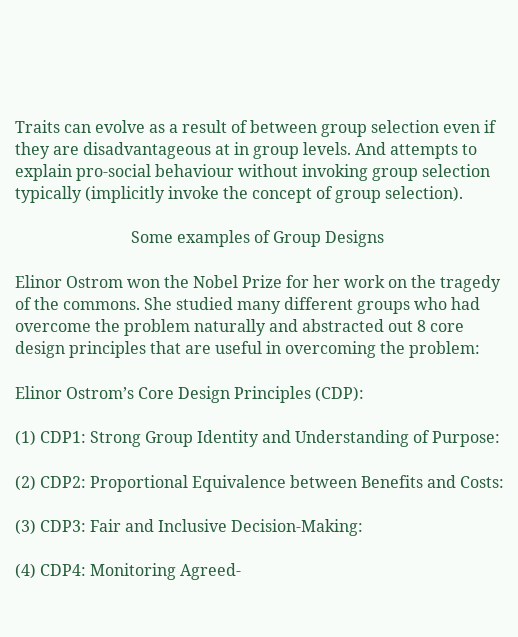Traits can evolve as a result of between group selection even if they are disadvantageous at in group levels. And attempts to explain pro-social behaviour without invoking group selection typically (implicitly invoke the concept of group selection).

                             Some examples of Group Designs

Elinor Ostrom won the Nobel Prize for her work on the tragedy of the commons. She studied many different groups who had overcome the problem naturally and abstracted out 8 core design principles that are useful in overcoming the problem:

Elinor Ostrom’s Core Design Principles (CDP):

(1) CDP1: Strong Group Identity and Understanding of Purpose:

(2) CDP2: Proportional Equivalence between Benefits and Costs:

(3) CDP3: Fair and Inclusive Decision-Making:

(4) CDP4: Monitoring Agreed-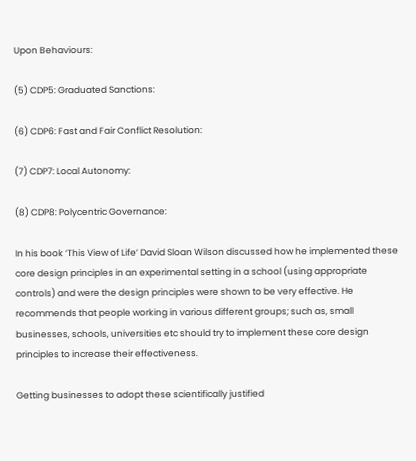Upon Behaviours:

(5) CDP5: Graduated Sanctions:

(6) CDP6: Fast and Fair Conflict Resolution:

(7) CDP7: Local Autonomy:

(8) CDP8: Polycentric Governance:

In his book ‘This View of Life’ David Sloan Wilson discussed how he implemented these core design principles in an experimental setting in a school (using appropriate controls) and were the design principles were shown to be very effective. He recommends that people working in various different groups; such as, small businesses, schools, universities etc should try to implement these core design principles to increase their effectiveness.

Getting businesses to adopt these scientifically justified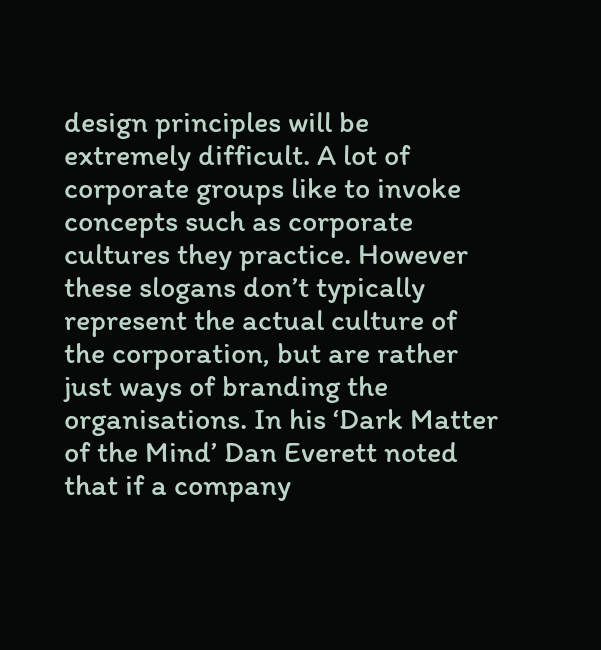design principles will be extremely difficult. A lot of corporate groups like to invoke concepts such as corporate cultures they practice. However these slogans don’t typically represent the actual culture of the corporation, but are rather just ways of branding the organisations. In his ‘Dark Matter of the Mind’ Dan Everett noted that if a company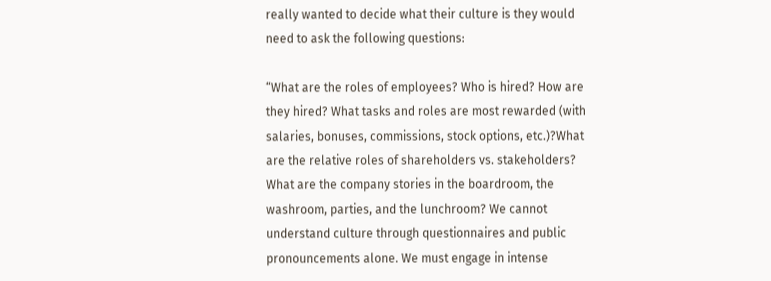really wanted to decide what their culture is they would need to ask the following questions:

“What are the roles of employees? Who is hired? How are they hired? What tasks and roles are most rewarded (with salaries, bonuses, commissions, stock options, etc.)?What are the relative roles of shareholders vs. stakeholders? What are the company stories in the boardroom, the washroom, parties, and the lunchroom? We cannot understand culture through questionnaires and public pronouncements alone. We must engage in intense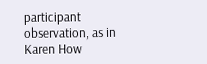participant observation, as in Karen How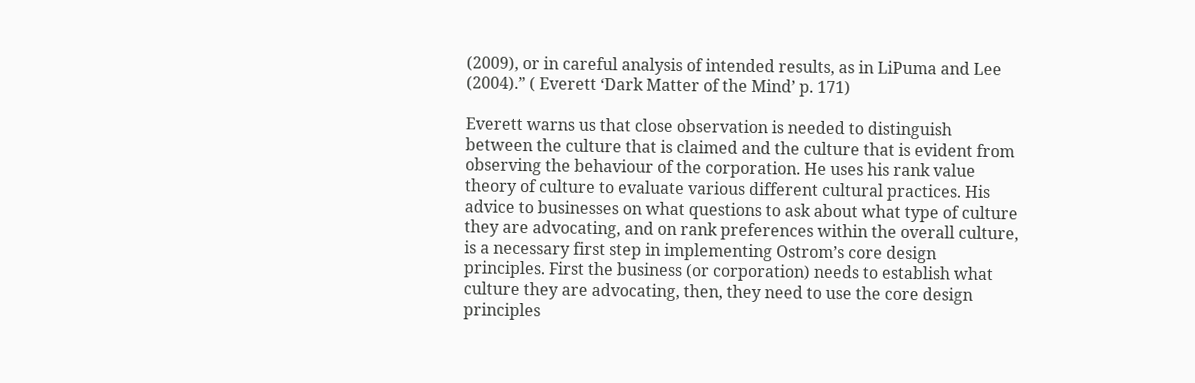(2009), or in careful analysis of intended results, as in LiPuma and Lee (2004).” ( Everett ‘Dark Matter of the Mind’ p. 171)

Everett warns us that close observation is needed to distinguish between the culture that is claimed and the culture that is evident from observing the behaviour of the corporation. He uses his rank value theory of culture to evaluate various different cultural practices. His advice to businesses on what questions to ask about what type of culture they are advocating, and on rank preferences within the overall culture, is a necessary first step in implementing Ostrom’s core design principles. First the business (or corporation) needs to establish what culture they are advocating, then, they need to use the core design principles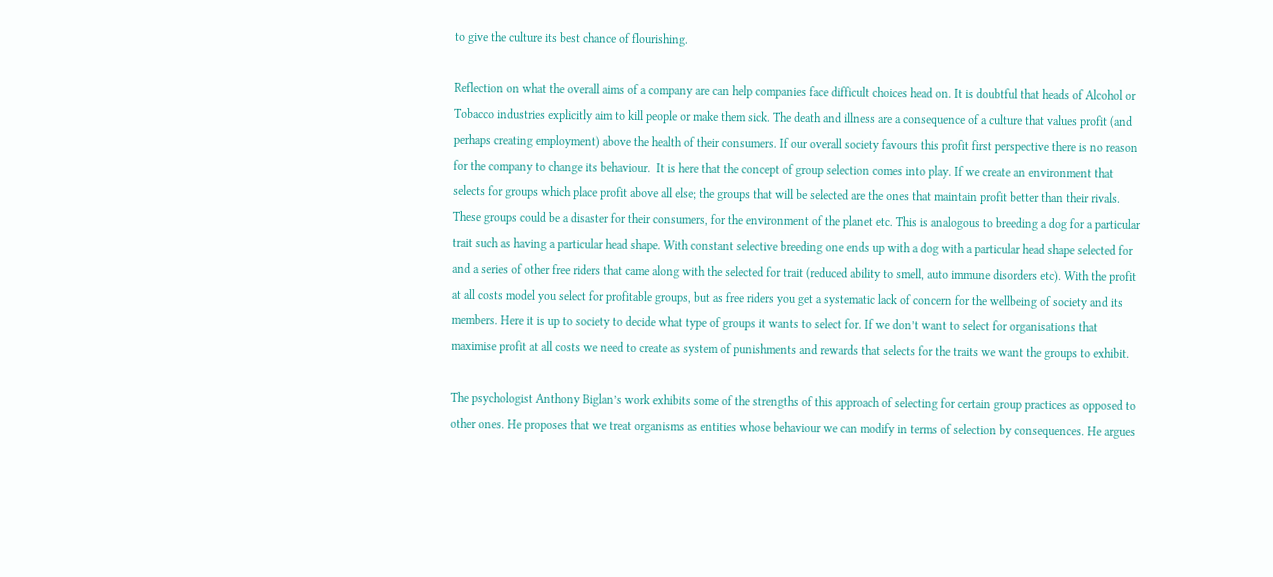to give the culture its best chance of flourishing.

Reflection on what the overall aims of a company are can help companies face difficult choices head on. It is doubtful that heads of Alcohol or Tobacco industries explicitly aim to kill people or make them sick. The death and illness are a consequence of a culture that values profit (and perhaps creating employment) above the health of their consumers. If our overall society favours this profit first perspective there is no reason for the company to change its behaviour.  It is here that the concept of group selection comes into play. If we create an environment that selects for groups which place profit above all else; the groups that will be selected are the ones that maintain profit better than their rivals. These groups could be a disaster for their consumers, for the environment of the planet etc. This is analogous to breeding a dog for a particular trait such as having a particular head shape. With constant selective breeding one ends up with a dog with a particular head shape selected for and a series of other free riders that came along with the selected for trait (reduced ability to smell, auto immune disorders etc). With the profit at all costs model you select for profitable groups, but as free riders you get a systematic lack of concern for the wellbeing of society and its members. Here it is up to society to decide what type of groups it wants to select for. If we don’t want to select for organisations that maximise profit at all costs we need to create as system of punishments and rewards that selects for the traits we want the groups to exhibit.

The psychologist Anthony Biglan’s work exhibits some of the strengths of this approach of selecting for certain group practices as opposed to other ones. He proposes that we treat organisms as entities whose behaviour we can modify in terms of selection by consequences. He argues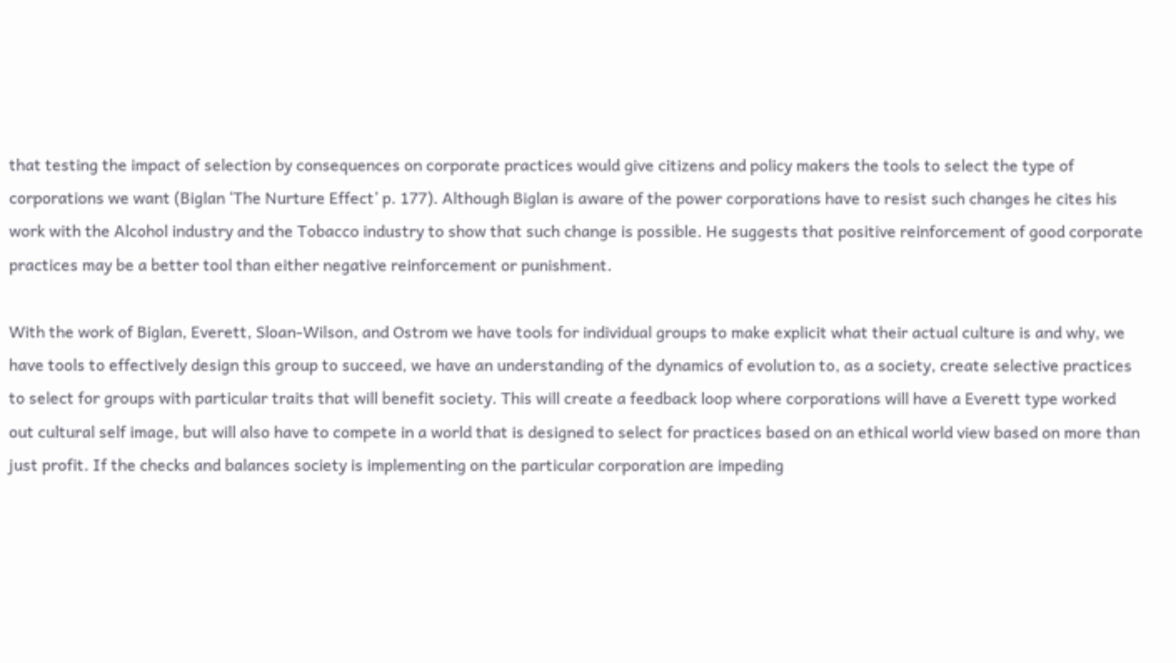that testing the impact of selection by consequences on corporate practices would give citizens and policy makers the tools to select the type of corporations we want (Biglan ‘The Nurture Effect’ p. 177). Although Biglan is aware of the power corporations have to resist such changes he cites his work with the Alcohol industry and the Tobacco industry to show that such change is possible. He suggests that positive reinforcement of good corporate practices may be a better tool than either negative reinforcement or punishment.

With the work of Biglan, Everett, Sloan-Wilson, and Ostrom we have tools for individual groups to make explicit what their actual culture is and why, we have tools to effectively design this group to succeed, we have an understanding of the dynamics of evolution to, as a society, create selective practices to select for groups with particular traits that will benefit society. This will create a feedback loop where corporations will have a Everett type worked out cultural self image, but will also have to compete in a world that is designed to select for practices based on an ethical world view based on more than just profit. If the checks and balances society is implementing on the particular corporation are impeding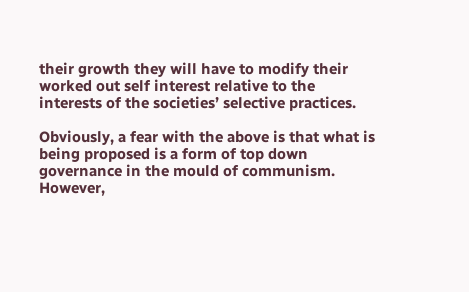their growth they will have to modify their worked out self interest relative to the interests of the societies’ selective practices.

Obviously, a fear with the above is that what is being proposed is a form of top down governance in the mould of communism. However,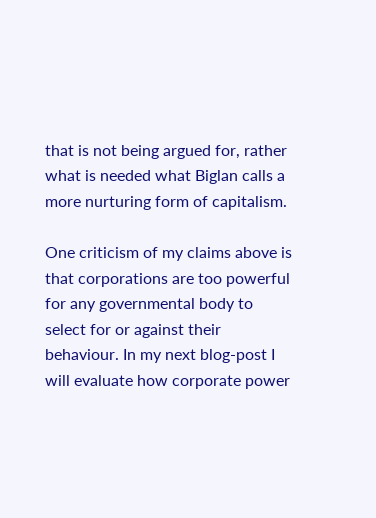that is not being argued for, rather what is needed what Biglan calls a more nurturing form of capitalism.

One criticism of my claims above is that corporations are too powerful for any governmental body to select for or against their behaviour. In my next blog-post I will evaluate how corporate power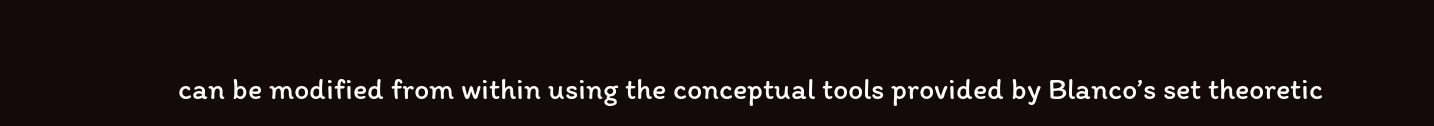can be modified from within using the conceptual tools provided by Blanco’s set theoretic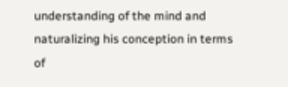understanding of the mind and naturalizing his conception in terms of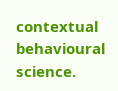contextual behavioural science.